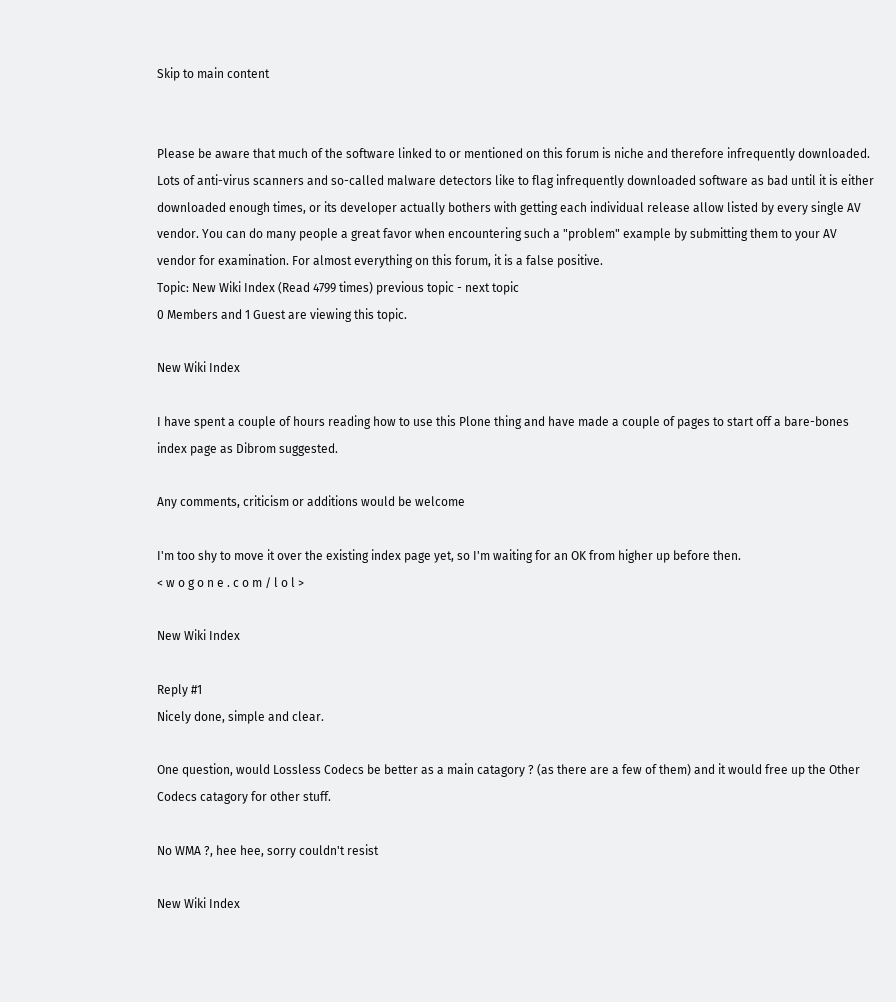Skip to main content


Please be aware that much of the software linked to or mentioned on this forum is niche and therefore infrequently downloaded. Lots of anti-virus scanners and so-called malware detectors like to flag infrequently downloaded software as bad until it is either downloaded enough times, or its developer actually bothers with getting each individual release allow listed by every single AV vendor. You can do many people a great favor when encountering such a "problem" example by submitting them to your AV vendor for examination. For almost everything on this forum, it is a false positive.
Topic: New Wiki Index (Read 4799 times) previous topic - next topic
0 Members and 1 Guest are viewing this topic.

New Wiki Index

I have spent a couple of hours reading how to use this Plone thing and have made a couple of pages to start off a bare-bones index page as Dibrom suggested.

Any comments, criticism or additions would be welcome

I'm too shy to move it over the existing index page yet, so I'm waiting for an OK from higher up before then.
< w o g o n e . c o m / l o l >

New Wiki Index

Reply #1
Nicely done, simple and clear.

One question, would Lossless Codecs be better as a main catagory ? (as there are a few of them) and it would free up the Other Codecs catagory for other stuff.

No WMA ?, hee hee, sorry couldn't resist

New Wiki Index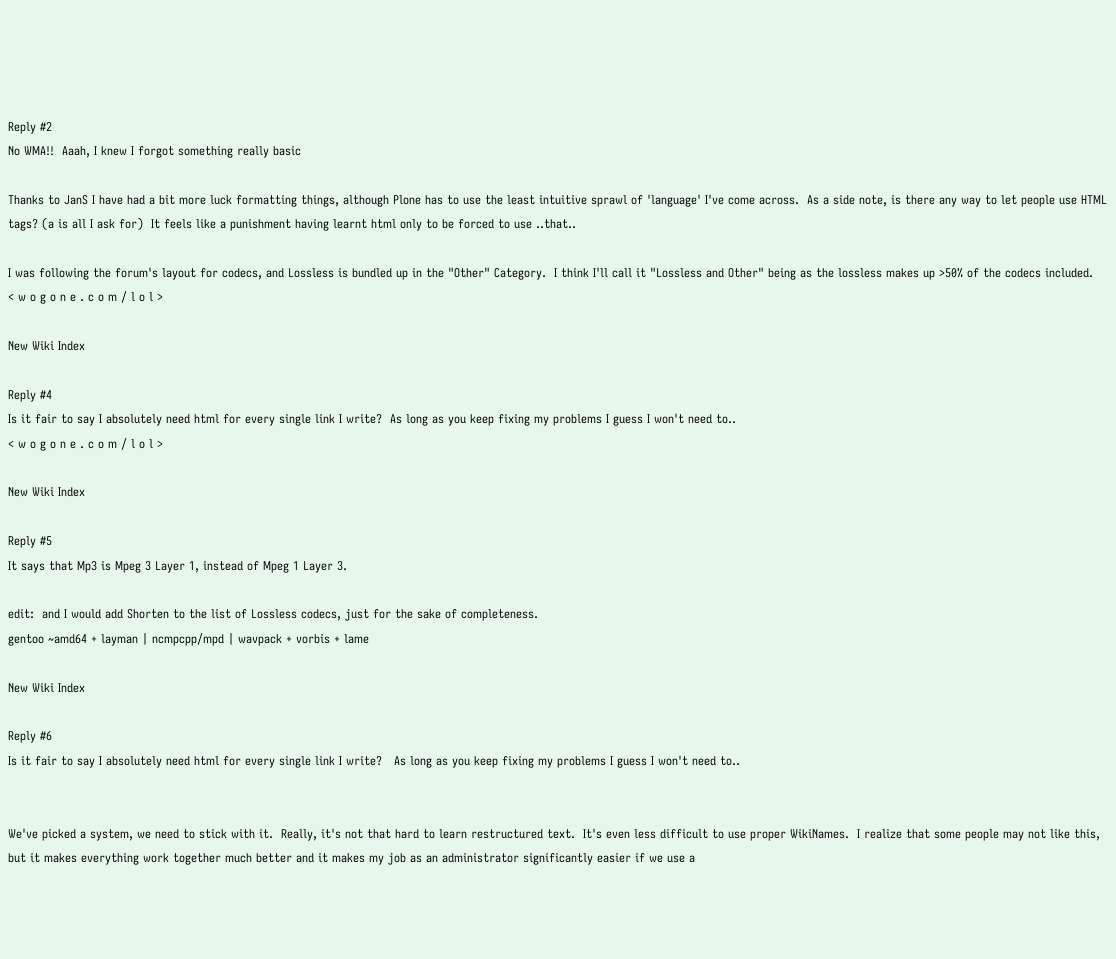Reply #2
No WMA!!  Aaah, I knew I forgot something really basic

Thanks to JanS I have had a bit more luck formatting things, although Plone has to use the least intuitive sprawl of 'language' I've come across.  As a side note, is there any way to let people use HTML tags? (a is all I ask for)  It feels like a punishment having learnt html only to be forced to use ..that..

I was following the forum's layout for codecs, and Lossless is bundled up in the "Other" Category.  I think I'll call it "Lossless and Other" being as the lossless makes up >50% of the codecs included.
< w o g o n e . c o m / l o l >

New Wiki Index

Reply #4
Is it fair to say I absolutely need html for every single link I write?  As long as you keep fixing my problems I guess I won't need to..
< w o g o n e . c o m / l o l >

New Wiki Index

Reply #5
It says that Mp3 is Mpeg 3 Layer 1, instead of Mpeg 1 Layer 3.

edit:  and I would add Shorten to the list of Lossless codecs, just for the sake of completeness.
gentoo ~amd64 + layman | ncmpcpp/mpd | wavpack + vorbis + lame

New Wiki Index

Reply #6
Is it fair to say I absolutely need html for every single link I write?   As long as you keep fixing my problems I guess I won't need to..


We've picked a system, we need to stick with it.  Really, it's not that hard to learn restructured text.  It's even less difficult to use proper WikiNames.  I realize that some people may not like this, but it makes everything work together much better and it makes my job as an administrator significantly easier if we use a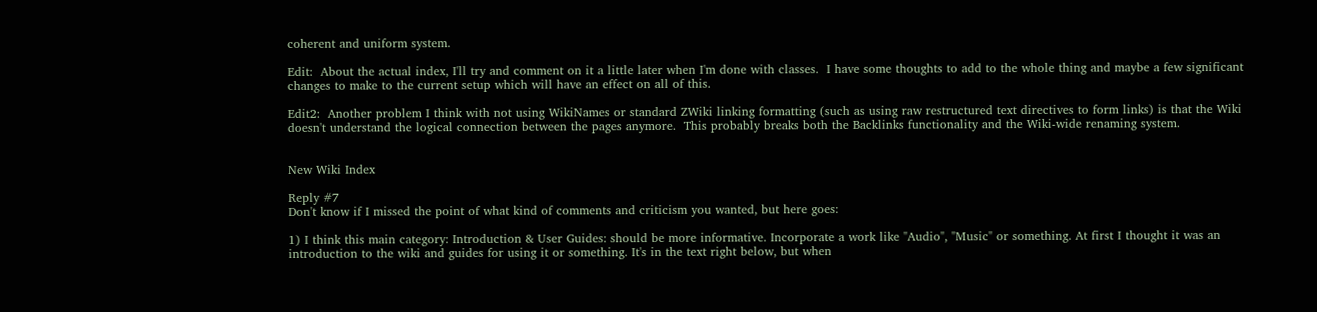coherent and uniform system.

Edit:  About the actual index, I'll try and comment on it a little later when I'm done with classes.  I have some thoughts to add to the whole thing and maybe a few significant changes to make to the current setup which will have an effect on all of this.

Edit2:  Another problem I think with not using WikiNames or standard ZWiki linking formatting (such as using raw restructured text directives to form links) is that the Wiki doesn't understand the logical connection between the pages anymore.  This probably breaks both the Backlinks functionality and the Wiki-wide renaming system.


New Wiki Index

Reply #7
Don't know if I missed the point of what kind of comments and criticism you wanted, but here goes:

1) I think this main category: Introduction & User Guides: should be more informative. Incorporate a work like "Audio", "Music" or something. At first I thought it was an introduction to the wiki and guides for using it or something. It's in the text right below, but when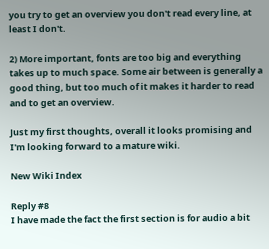you try to get an overview you don't read every line, at least I don't.

2) More important, fonts are too big and everything takes up to much space. Some air between is generally a good thing, but too much of it makes it harder to read and to get an overview.

Just my first thoughts, overall it looks promising and I'm looking forward to a mature wiki.

New Wiki Index

Reply #8
I have made the fact the first section is for audio a bit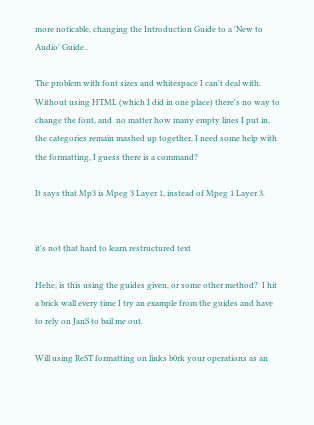more noticable, changing the Introduction Guide to a 'New to Audio' Guide..

The problem with font sizes and whitespace I can't deal with.  Without using HTML (which I did in one place) there's no way to change the font, and  no matter how many empty lines I put in, the categories remain mashed up together, I need some help with the formatting, I guess there is a command?

It says that Mp3 is Mpeg 3 Layer 1, instead of Mpeg 1 Layer 3.


it's not that hard to learn restructured text

Hehe, is this using the guides given, or some other method?  I hit a brick wall every time I try an example from the guides and have to rely on JanS to bail me out.

Will using ReST formatting on links b0rk your operations as an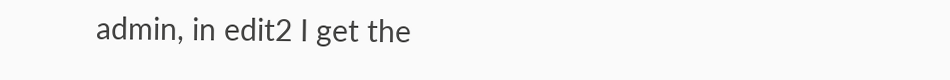admin, in edit2 I get the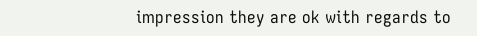impression they are ok with regards to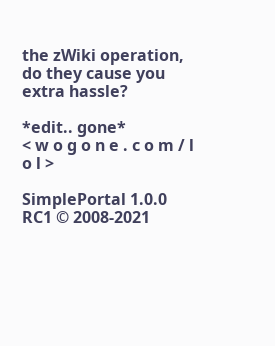the zWiki operation, do they cause you extra hassle?

*edit.. gone*
< w o g o n e . c o m / l o l >

SimplePortal 1.0.0 RC1 © 2008-2021